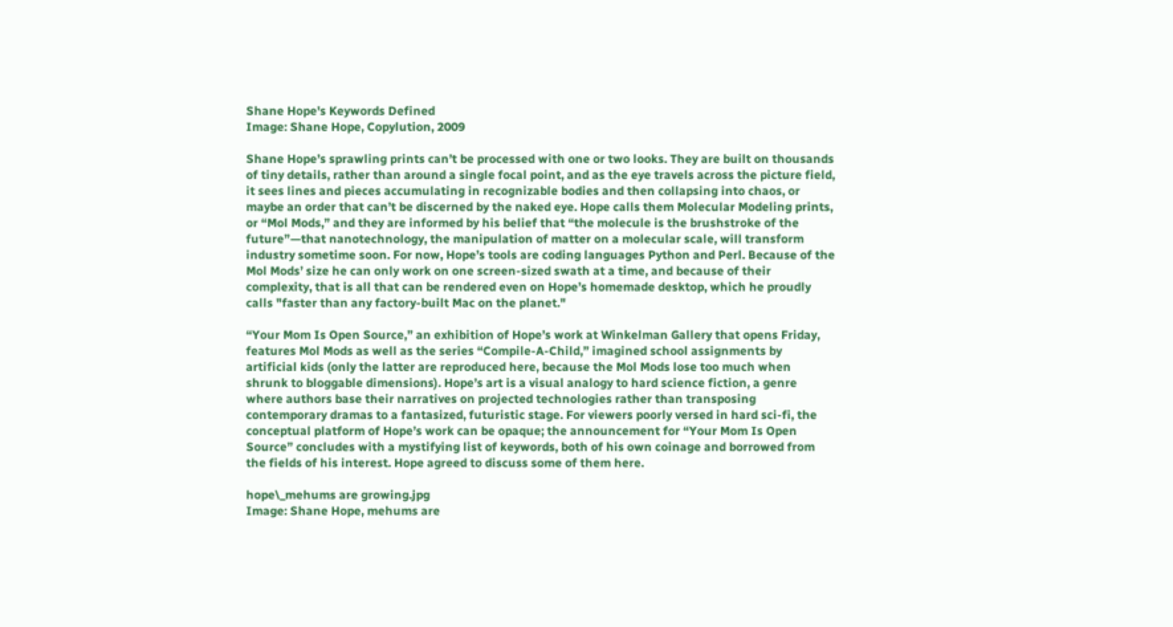Shane Hope's Keywords Defined
Image: Shane Hope, Copylution, 2009

Shane Hope’s sprawling prints can’t be processed with one or two looks. They are built on thousands of tiny details, rather than around a single focal point, and as the eye travels across the picture field, it sees lines and pieces accumulating in recognizable bodies and then collapsing into chaos, or maybe an order that can’t be discerned by the naked eye. Hope calls them Molecular Modeling prints, or “Mol Mods,” and they are informed by his belief that “the molecule is the brushstroke of the future”—that nanotechnology, the manipulation of matter on a molecular scale, will transform industry sometime soon. For now, Hope’s tools are coding languages Python and Perl. Because of the Mol Mods’ size he can only work on one screen-sized swath at a time, and because of their complexity, that is all that can be rendered even on Hope’s homemade desktop, which he proudly calls "faster than any factory-built Mac on the planet."

“Your Mom Is Open Source,” an exhibition of Hope’s work at Winkelman Gallery that opens Friday, features Mol Mods as well as the series “Compile-A-Child,” imagined school assignments by artificial kids (only the latter are reproduced here, because the Mol Mods lose too much when shrunk to bloggable dimensions). Hope’s art is a visual analogy to hard science fiction, a genre where authors base their narratives on projected technologies rather than transposing contemporary dramas to a fantasized, futuristic stage. For viewers poorly versed in hard sci-fi, the conceptual platform of Hope’s work can be opaque; the announcement for “Your Mom Is Open Source” concludes with a mystifying list of keywords, both of his own coinage and borrowed from the fields of his interest. Hope agreed to discuss some of them here.

hope\_mehums are growing.jpg
Image: Shane Hope, mehums are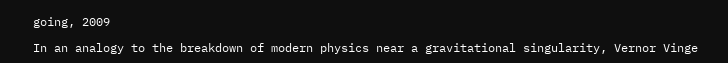going, 2009

In an analogy to the breakdown of modern physics near a gravitational singularity, Vernor Vinge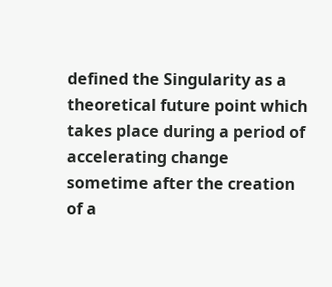defined the Singularity as a theoretical future point which takes place during a period of accelerating change sometime after the creation of a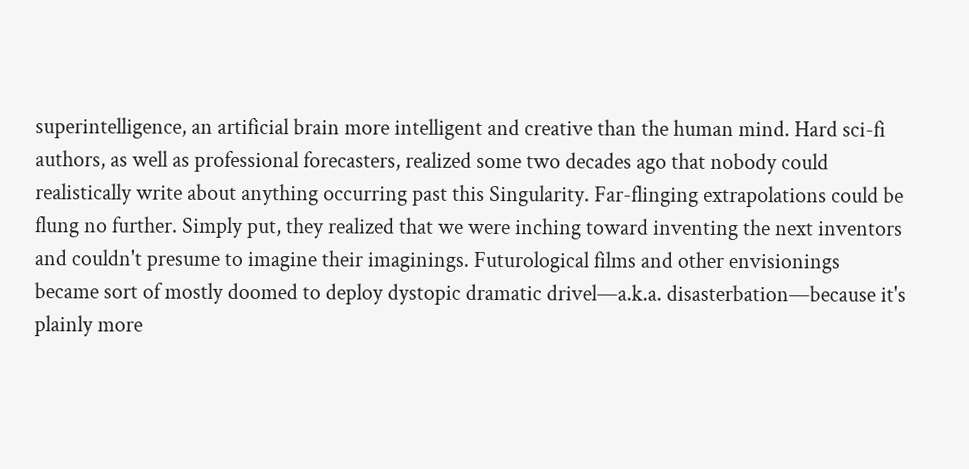superintelligence, an artificial brain more intelligent and creative than the human mind. Hard sci-fi authors, as well as professional forecasters, realized some two decades ago that nobody could realistically write about anything occurring past this Singularity. Far-flinging extrapolations could be flung no further. Simply put, they realized that we were inching toward inventing the next inventors and couldn't presume to imagine their imaginings. Futurological films and other envisionings became sort of mostly doomed to deploy dystopic dramatic drivel—a.k.a. disasterbation—because it's plainly more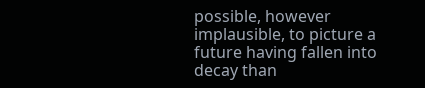possible, however implausible, to picture a future having fallen into decay than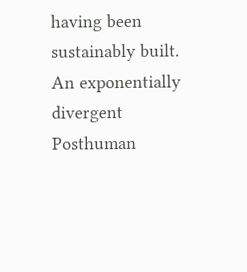having been sustainably built. An exponentially divergent Posthuman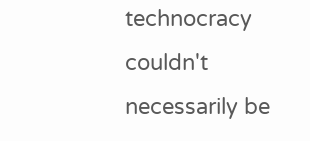technocracy couldn't necessarily be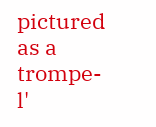pictured as a trompe-l'